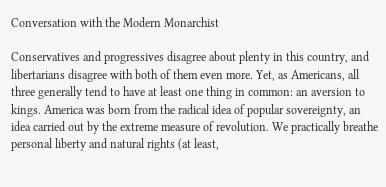Conversation with the Modern Monarchist

Conservatives and progressives disagree about plenty in this country, and libertarians disagree with both of them even more. Yet, as Americans, all three generally tend to have at least one thing in common: an aversion to kings. America was born from the radical idea of popular sovereignty, an idea carried out by the extreme measure of revolution. We practically breathe personal liberty and natural rights (at least,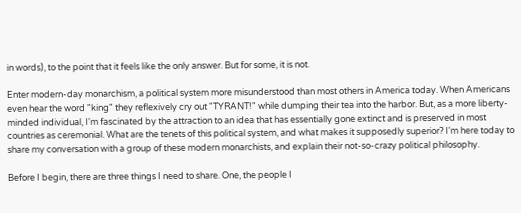in words), to the point that it feels like the only answer. But for some, it is not.

Enter modern-day monarchism, a political system more misunderstood than most others in America today. When Americans even hear the word "king" they reflexively cry out "TYRANT!" while dumping their tea into the harbor. But, as a more liberty-minded individual, I'm fascinated by the attraction to an idea that has essentially gone extinct and is preserved in most countries as ceremonial. What are the tenets of this political system, and what makes it supposedly superior? I'm here today to share my conversation with a group of these modern monarchists, and explain their not-so-crazy political philosophy.

Before I begin, there are three things I need to share. One, the people I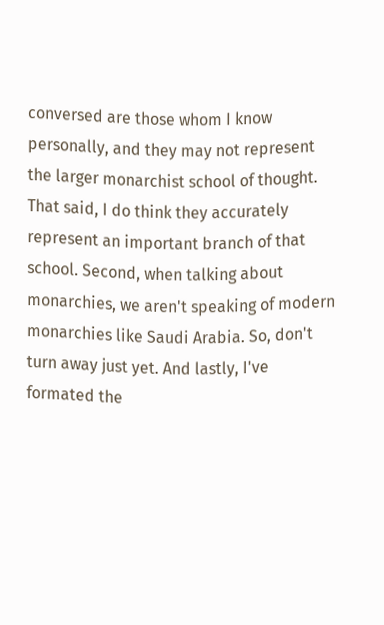conversed are those whom I know personally, and they may not represent the larger monarchist school of thought. That said, I do think they accurately represent an important branch of that school. Second, when talking about monarchies, we aren't speaking of modern monarchies like Saudi Arabia. So, don't turn away just yet. And lastly, I've formated the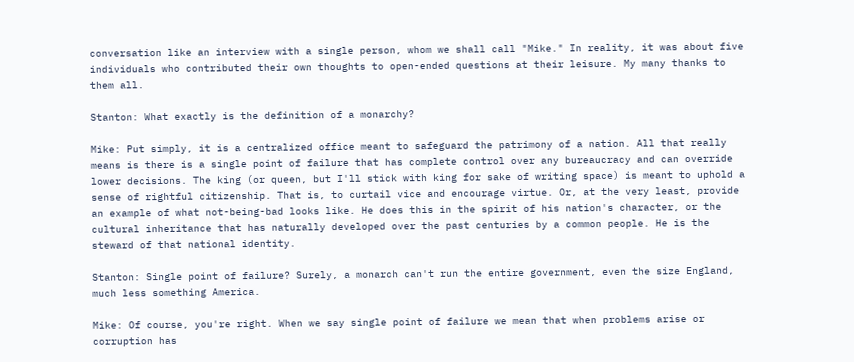conversation like an interview with a single person, whom we shall call "Mike." In reality, it was about five individuals who contributed their own thoughts to open-ended questions at their leisure. My many thanks to them all.

Stanton: What exactly is the definition of a monarchy?

Mike: Put simply, it is a centralized office meant to safeguard the patrimony of a nation. All that really means is there is a single point of failure that has complete control over any bureaucracy and can override lower decisions. The king (or queen, but I'll stick with king for sake of writing space) is meant to uphold a sense of rightful citizenship. That is, to curtail vice and encourage virtue. Or, at the very least, provide an example of what not-being-bad looks like. He does this in the spirit of his nation's character, or the cultural inheritance that has naturally developed over the past centuries by a common people. He is the steward of that national identity.

Stanton: Single point of failure? Surely, a monarch can't run the entire government, even the size England, much less something America.

Mike: Of course, you're right. When we say single point of failure we mean that when problems arise or corruption has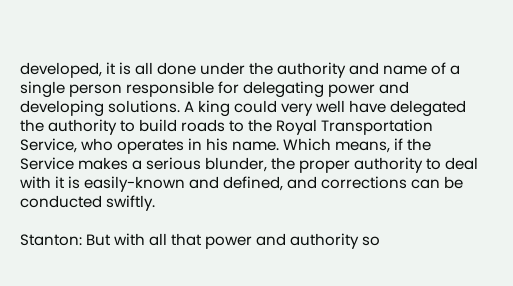developed, it is all done under the authority and name of a single person responsible for delegating power and developing solutions. A king could very well have delegated the authority to build roads to the Royal Transportation Service, who operates in his name. Which means, if the Service makes a serious blunder, the proper authority to deal with it is easily-known and defined, and corrections can be conducted swiftly.

Stanton: But with all that power and authority so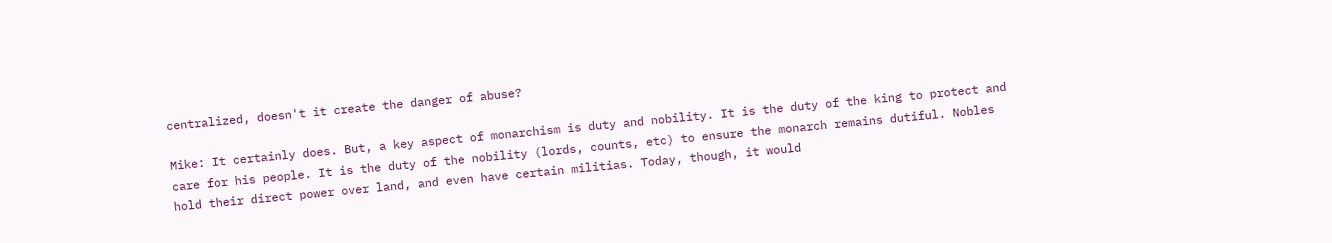centralized, doesn't it create the danger of abuse?

Mike: It certainly does. But, a key aspect of monarchism is duty and nobility. It is the duty of the king to protect and care for his people. It is the duty of the nobility (lords, counts, etc) to ensure the monarch remains dutiful. Nobles hold their direct power over land, and even have certain militias. Today, though, it would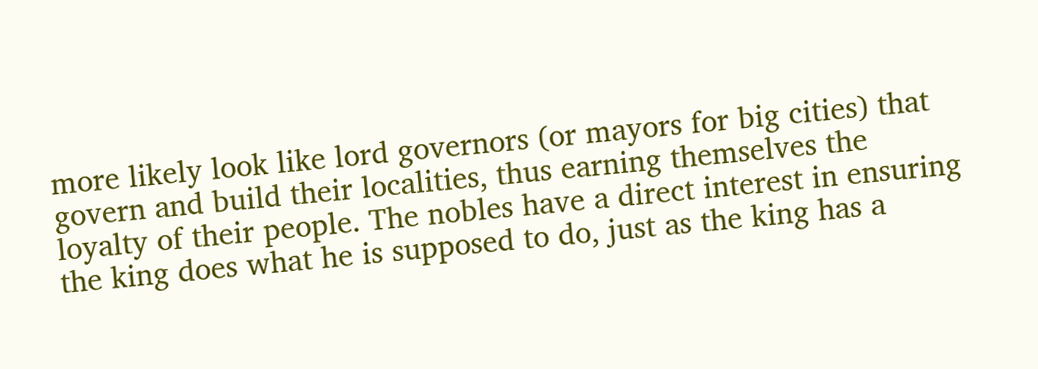more likely look like lord governors (or mayors for big cities) that govern and build their localities, thus earning themselves the loyalty of their people. The nobles have a direct interest in ensuring the king does what he is supposed to do, just as the king has a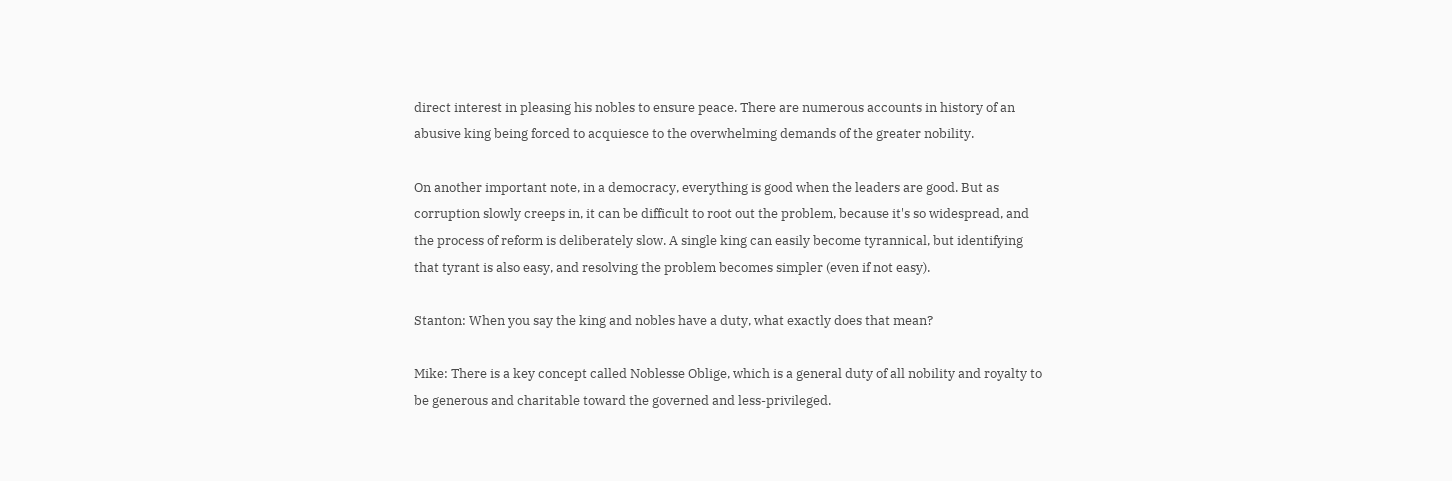direct interest in pleasing his nobles to ensure peace. There are numerous accounts in history of an abusive king being forced to acquiesce to the overwhelming demands of the greater nobility.

On another important note, in a democracy, everything is good when the leaders are good. But as corruption slowly creeps in, it can be difficult to root out the problem, because it's so widespread, and the process of reform is deliberately slow. A single king can easily become tyrannical, but identifying that tyrant is also easy, and resolving the problem becomes simpler (even if not easy).

Stanton: When you say the king and nobles have a duty, what exactly does that mean?

Mike: There is a key concept called Noblesse Oblige, which is a general duty of all nobility and royalty to be generous and charitable toward the governed and less-privileged.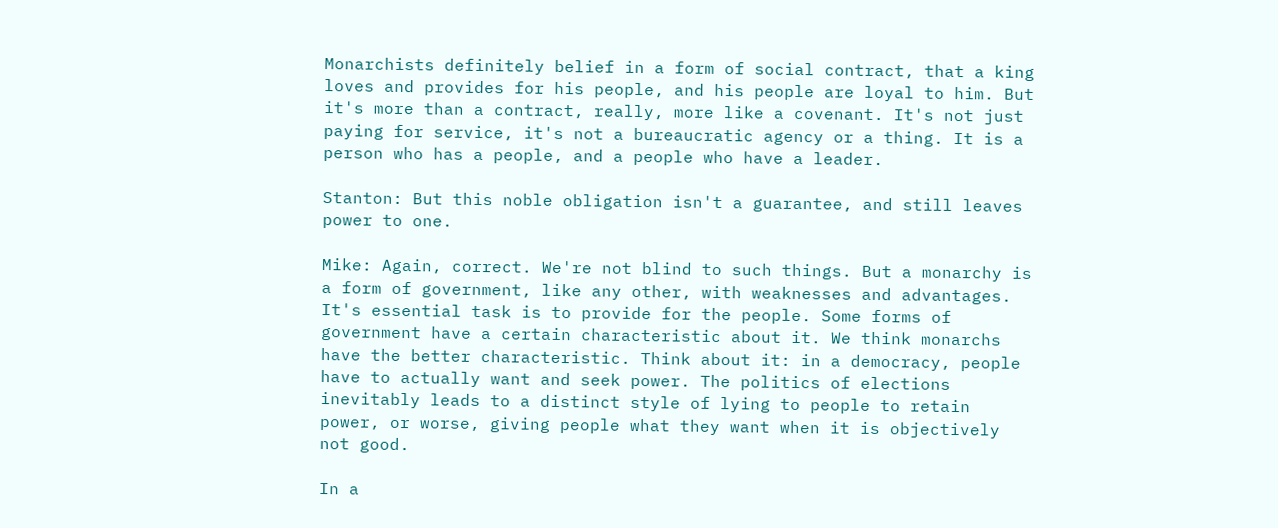Monarchists definitely belief in a form of social contract, that a king loves and provides for his people, and his people are loyal to him. But it's more than a contract, really, more like a covenant. It's not just paying for service, it's not a bureaucratic agency or a thing. It is a person who has a people, and a people who have a leader.

Stanton: But this noble obligation isn't a guarantee, and still leaves power to one.

Mike: Again, correct. We're not blind to such things. But a monarchy is a form of government, like any other, with weaknesses and advantages. It's essential task is to provide for the people. Some forms of government have a certain characteristic about it. We think monarchs have the better characteristic. Think about it: in a democracy, people have to actually want and seek power. The politics of elections inevitably leads to a distinct style of lying to people to retain power, or worse, giving people what they want when it is objectively not good.

In a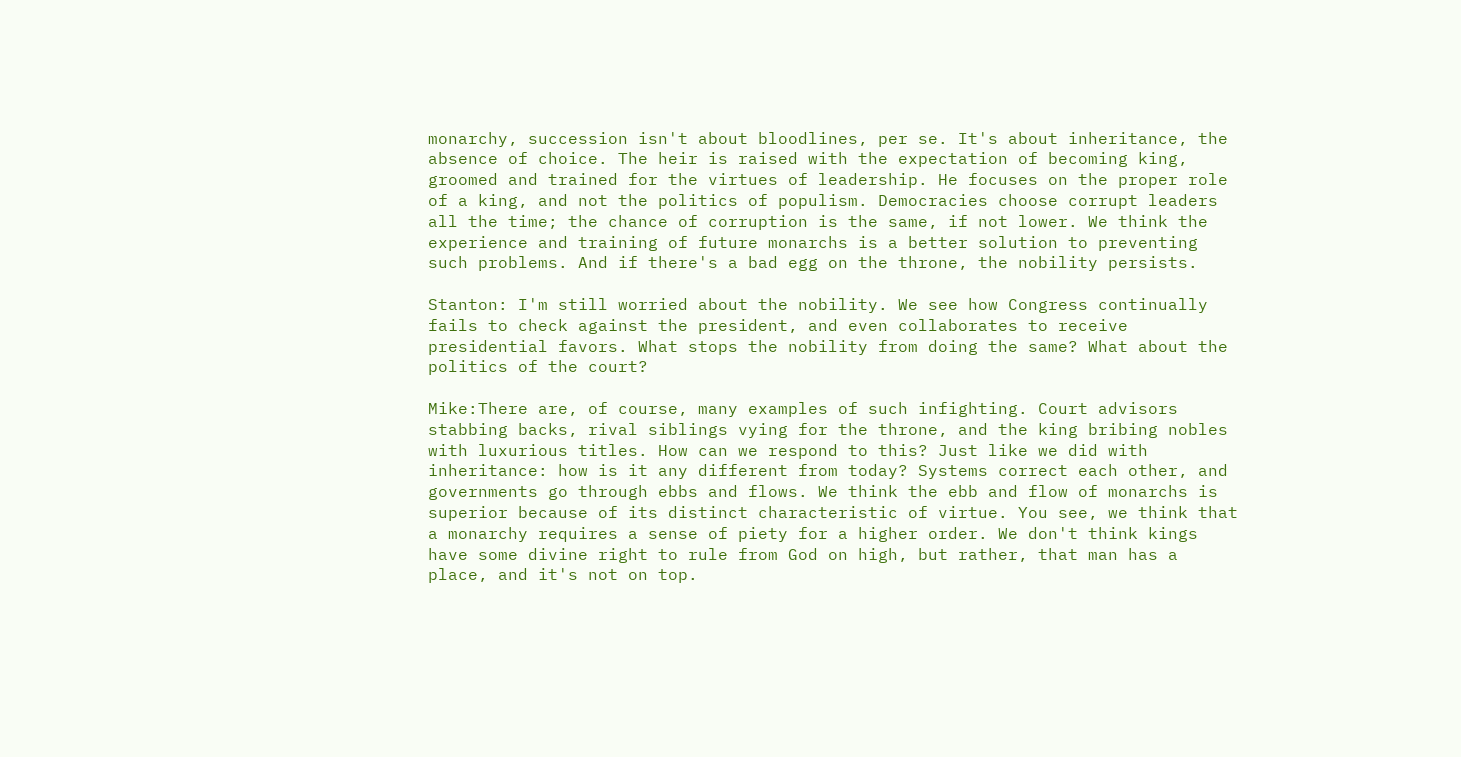monarchy, succession isn't about bloodlines, per se. It's about inheritance, the absence of choice. The heir is raised with the expectation of becoming king, groomed and trained for the virtues of leadership. He focuses on the proper role of a king, and not the politics of populism. Democracies choose corrupt leaders all the time; the chance of corruption is the same, if not lower. We think the experience and training of future monarchs is a better solution to preventing such problems. And if there's a bad egg on the throne, the nobility persists.

Stanton: I'm still worried about the nobility. We see how Congress continually fails to check against the president, and even collaborates to receive presidential favors. What stops the nobility from doing the same? What about the politics of the court?

Mike:There are, of course, many examples of such infighting. Court advisors stabbing backs, rival siblings vying for the throne, and the king bribing nobles with luxurious titles. How can we respond to this? Just like we did with inheritance: how is it any different from today? Systems correct each other, and governments go through ebbs and flows. We think the ebb and flow of monarchs is superior because of its distinct characteristic of virtue. You see, we think that a monarchy requires a sense of piety for a higher order. We don't think kings have some divine right to rule from God on high, but rather, that man has a place, and it's not on top.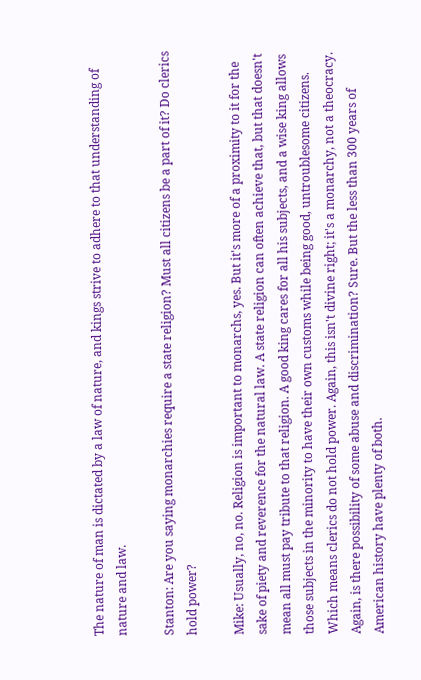The nature of man is dictated by a law of nature, and kings strive to adhere to that understanding of nature and law.

Stanton: Are you saying monarchies require a state religion? Must all citizens be a part of it? Do clerics hold power?

Mike: Usually, no, no. Religion is important to monarchs, yes. But it's more of a proximity to it for the sake of piety and reverence for the natural law. A state religion can often achieve that, but that doesn't mean all must pay tribute to that religion. A good king cares for all his subjects, and a wise king allows those subjects in the minority to have their own customs while being good, untroublesome citizens. Which means clerics do not hold power. Again, this isn't divine right; it's a monarchy, not a theocracy. Again, is there possibility of some abuse and discrimination? Sure. But the less than 300 years of American history have plenty of both.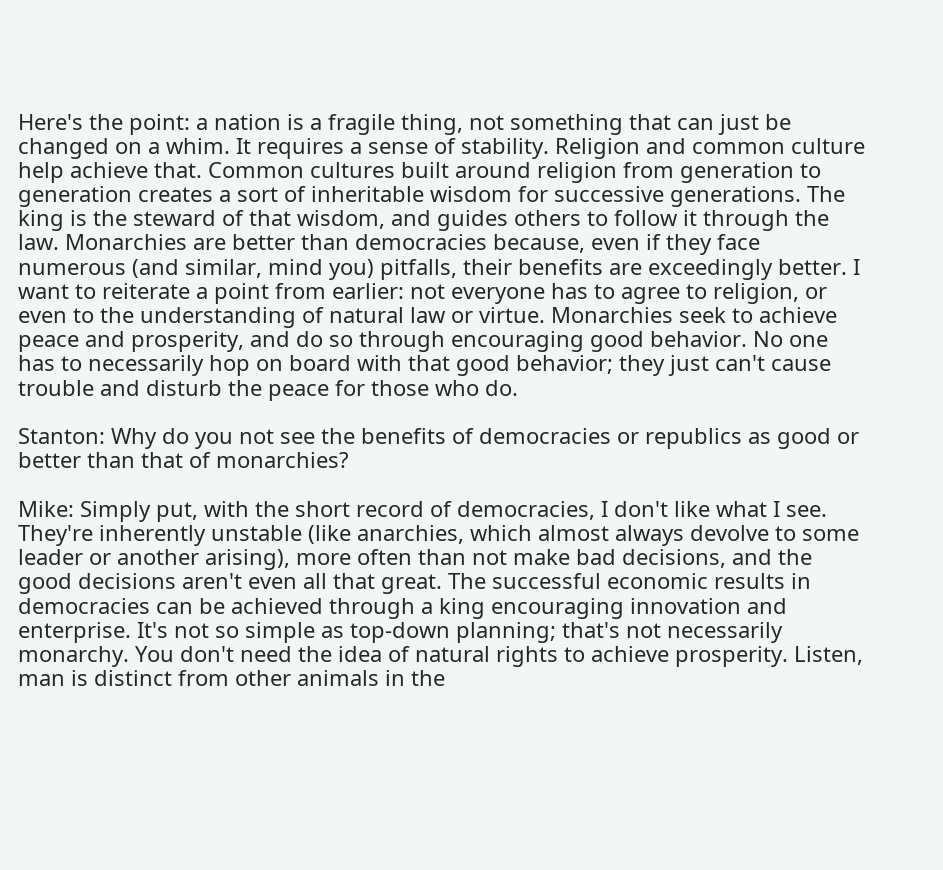Here's the point: a nation is a fragile thing, not something that can just be changed on a whim. It requires a sense of stability. Religion and common culture help achieve that. Common cultures built around religion from generation to generation creates a sort of inheritable wisdom for successive generations. The king is the steward of that wisdom, and guides others to follow it through the law. Monarchies are better than democracies because, even if they face numerous (and similar, mind you) pitfalls, their benefits are exceedingly better. I want to reiterate a point from earlier: not everyone has to agree to religion, or even to the understanding of natural law or virtue. Monarchies seek to achieve peace and prosperity, and do so through encouraging good behavior. No one has to necessarily hop on board with that good behavior; they just can't cause trouble and disturb the peace for those who do.

Stanton: Why do you not see the benefits of democracies or republics as good or better than that of monarchies?

Mike: Simply put, with the short record of democracies, I don't like what I see. They're inherently unstable (like anarchies, which almost always devolve to some leader or another arising), more often than not make bad decisions, and the good decisions aren't even all that great. The successful economic results in democracies can be achieved through a king encouraging innovation and enterprise. It's not so simple as top-down planning; that's not necessarily monarchy. You don't need the idea of natural rights to achieve prosperity. Listen, man is distinct from other animals in the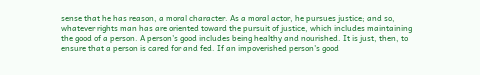sense that he has reason, a moral character. As a moral actor, he pursues justice; and so, whatever rights man has are oriented toward the pursuit of justice, which includes maintaining the good of a person. A person's good includes being healthy and nourished. It is just, then, to ensure that a person is cared for and fed. If an impoverished person's good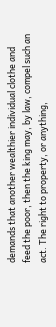demands that another wealthier individual clothe and feed the poor, then the king may, by law, compel such an act. The right to property, or anything,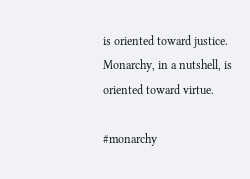is oriented toward justice. Monarchy, in a nutshell, is oriented toward virtue.

#monarchy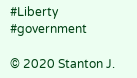#Liberty #government

© 2020 Stanton J.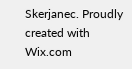Skerjanec. Proudly created with Wix.com